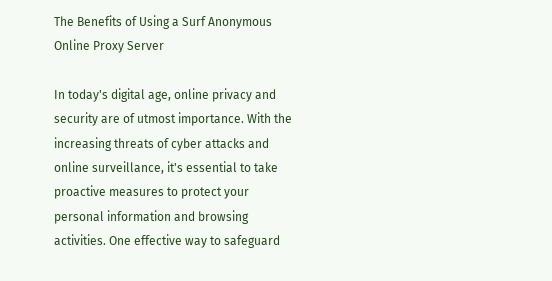The Benefits of Using a Surf Anonymous Online Proxy Server

In today's digital age, online privacy and security are of utmost importance. With the increasing threats of cyber attacks and online surveillance, it's essential to take proactive measures to protect your personal information and browsing activities. One effective way to safeguard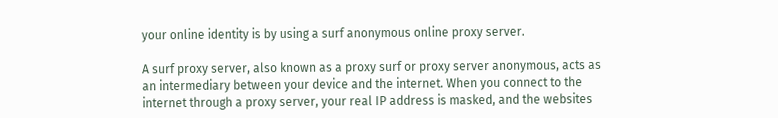your online identity is by using a surf anonymous online proxy server.

A surf proxy server, also known as a proxy surf or proxy server anonymous, acts as an intermediary between your device and the internet. When you connect to the internet through a proxy server, your real IP address is masked, and the websites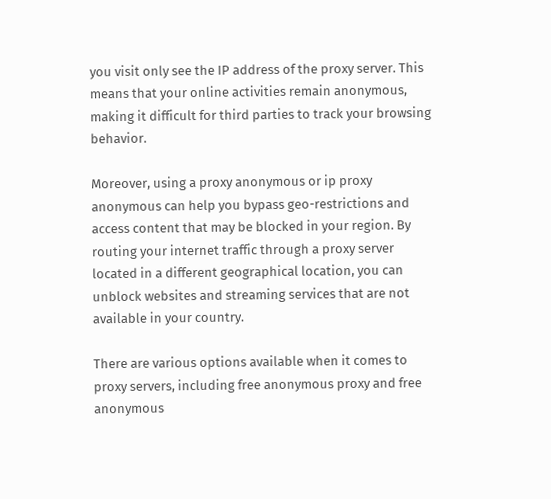you visit only see the IP address of the proxy server. This means that your online activities remain anonymous, making it difficult for third parties to track your browsing behavior.

Moreover, using a proxy anonymous or ip proxy anonymous can help you bypass geo-restrictions and access content that may be blocked in your region. By routing your internet traffic through a proxy server located in a different geographical location, you can unblock websites and streaming services that are not available in your country.

There are various options available when it comes to proxy servers, including free anonymous proxy and free anonymous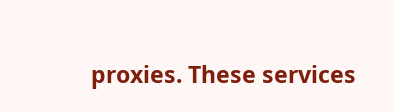proxies. These services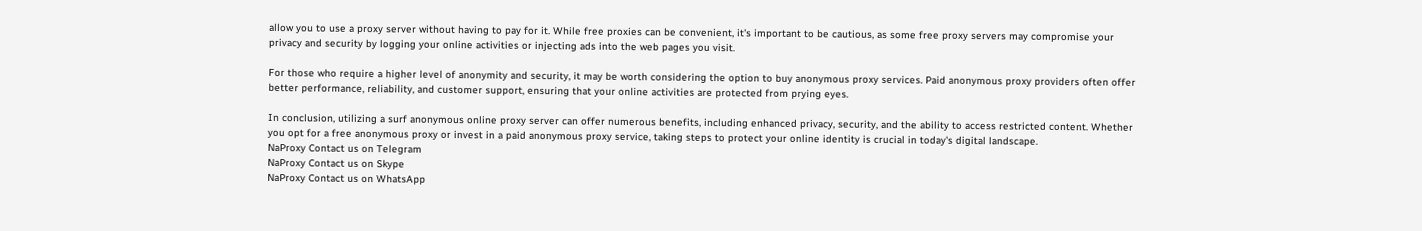allow you to use a proxy server without having to pay for it. While free proxies can be convenient, it's important to be cautious, as some free proxy servers may compromise your privacy and security by logging your online activities or injecting ads into the web pages you visit.

For those who require a higher level of anonymity and security, it may be worth considering the option to buy anonymous proxy services. Paid anonymous proxy providers often offer better performance, reliability, and customer support, ensuring that your online activities are protected from prying eyes.

In conclusion, utilizing a surf anonymous online proxy server can offer numerous benefits, including enhanced privacy, security, and the ability to access restricted content. Whether you opt for a free anonymous proxy or invest in a paid anonymous proxy service, taking steps to protect your online identity is crucial in today's digital landscape.
NaProxy Contact us on Telegram
NaProxy Contact us on Skype
NaProxy Contact us on WhatsApp